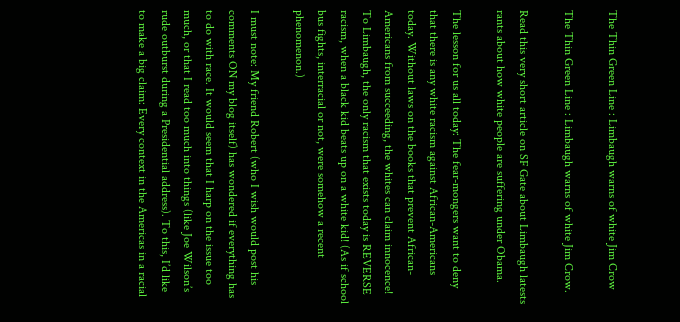The Thin Green Line : Limbaugh warns of white Jim Crow

The Thin Green Line : Limbaugh warns of white Jim Crow.

Read this very short article on SF Gate about Limbaugh latests rants about how white people are suffering under Obama.

The lesson for us all today: The fear-mongers want to deny that there is any white racism against African-Americans today. Without laws on the books that prevent African-Americans from succeeding, the whites can claim innocence! To Limbaugh, the only racism that exists today is REVERSE racism, when a black kid beats up on a white kid! (As if school bus fights, interracial or not, were somehow a recent phenomenon.)

I must note: My friend Robert (who I wish would post his comments ON my blog itself) has wondered if everything has to do with race. It would seem that I harp on the issue too much, or that I read too much into things (like Joe Wilson’s rude outburst during a Presidential address). To this, I’d like to make a big claim: Every context in the Americas in a racial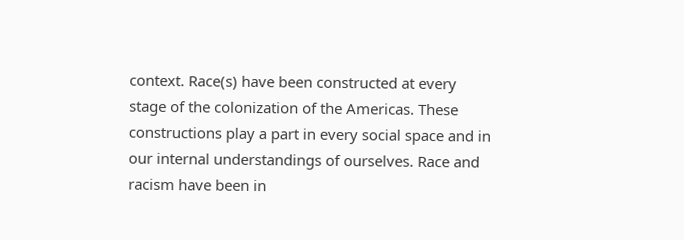context. Race(s) have been constructed at every stage of the colonization of the Americas. These constructions play a part in every social space and in our internal understandings of ourselves. Race and racism have been in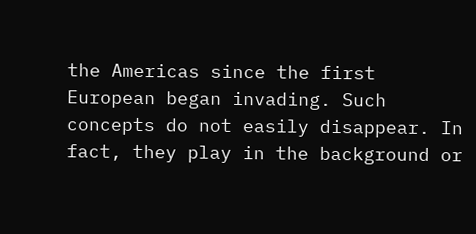the Americas since the first European began invading. Such concepts do not easily disappear. In fact, they play in the background or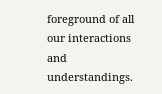foreground of all our interactions and understandings.